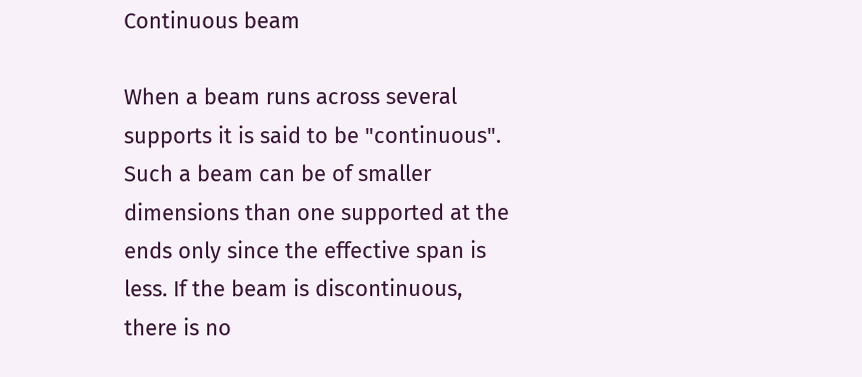Continuous beam

When a beam runs across several supports it is said to be "continuous". Such a beam can be of smaller dimensions than one supported at the ends only since the effective span is less. If the beam is discontinuous, there is no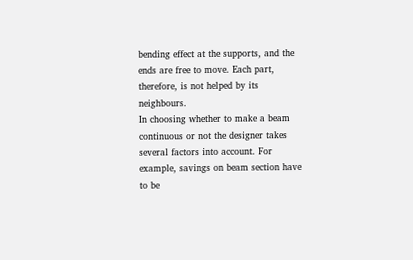bending effect at the supports, and the ends are free to move. Each part, therefore, is not helped by its neighbours.
In choosing whether to make a beam continuous or not the designer takes several factors into account. For example, savings on beam section have to be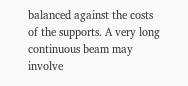balanced against the costs of the supports. A very long continuous beam may involve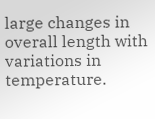large changes in overall length with variations in temperature.